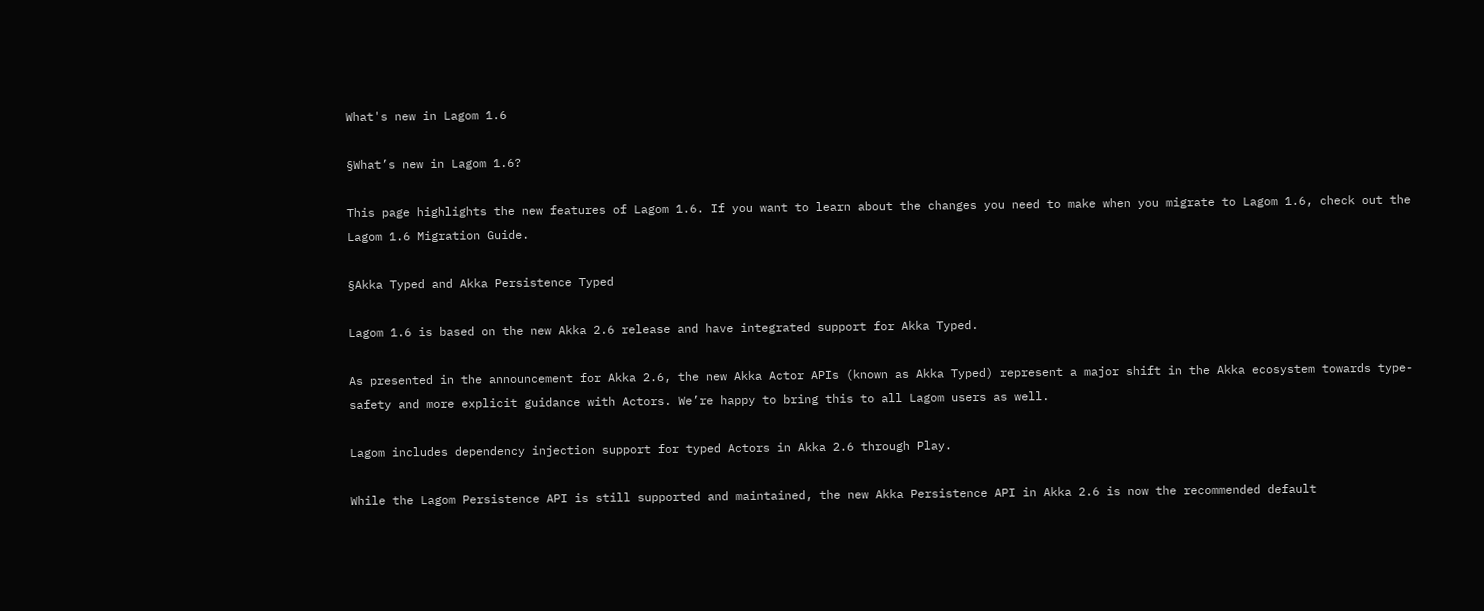What's new in Lagom 1.6

§What’s new in Lagom 1.6?

This page highlights the new features of Lagom 1.6. If you want to learn about the changes you need to make when you migrate to Lagom 1.6, check out the Lagom 1.6 Migration Guide.

§Akka Typed and Akka Persistence Typed

Lagom 1.6 is based on the new Akka 2.6 release and have integrated support for Akka Typed.

As presented in the announcement for Akka 2.6, the new Akka Actor APIs (known as Akka Typed) represent a major shift in the Akka ecosystem towards type-safety and more explicit guidance with Actors. We’re happy to bring this to all Lagom users as well.

Lagom includes dependency injection support for typed Actors in Akka 2.6 through Play.

While the Lagom Persistence API is still supported and maintained, the new Akka Persistence API in Akka 2.6 is now the recommended default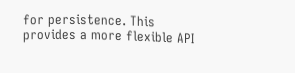for persistence. This provides a more flexible API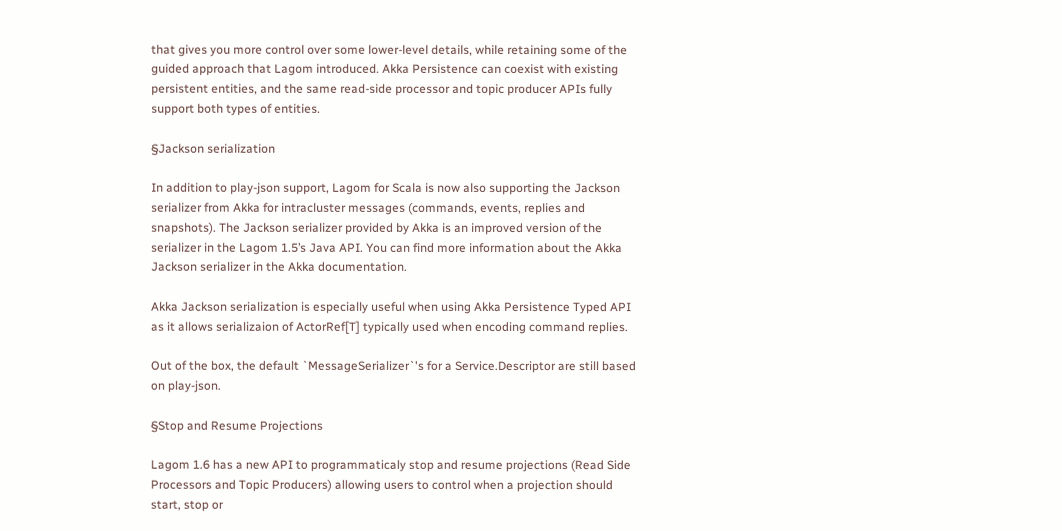that gives you more control over some lower-level details, while retaining some of the guided approach that Lagom introduced. Akka Persistence can coexist with existing persistent entities, and the same read-side processor and topic producer APIs fully support both types of entities.

§Jackson serialization

In addition to play-json support, Lagom for Scala is now also supporting the Jackson serializer from Akka for intracluster messages (commands, events, replies and snapshots). The Jackson serializer provided by Akka is an improved version of the serializer in the Lagom 1.5’s Java API. You can find more information about the Akka Jackson serializer in the Akka documentation.

Akka Jackson serialization is especially useful when using Akka Persistence Typed API as it allows serializaion of ActorRef[T] typically used when encoding command replies.

Out of the box, the default `MessageSerializer`'s for a Service.Descriptor are still based on play-json.

§Stop and Resume Projections

Lagom 1.6 has a new API to programmaticaly stop and resume projections (Read Side Processors and Topic Producers) allowing users to control when a projection should start, stop or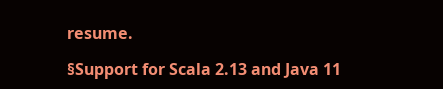resume.

§Support for Scala 2.13 and Java 11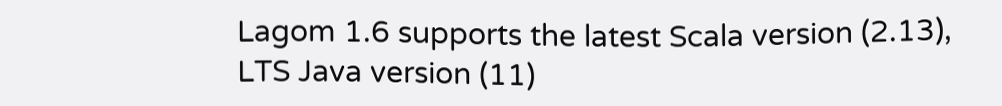Lagom 1.6 supports the latest Scala version (2.13), LTS Java version (11)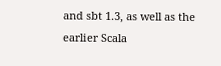and sbt 1.3, as well as the earlier Scala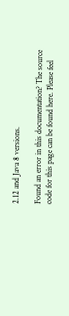2.12 and Java 8 versions.

Found an error in this documentation? The source code for this page can be found here. Please feel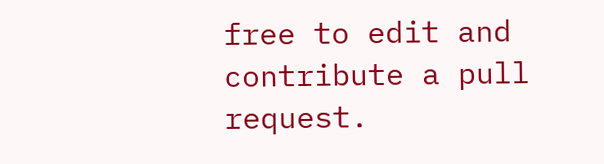free to edit and contribute a pull request.